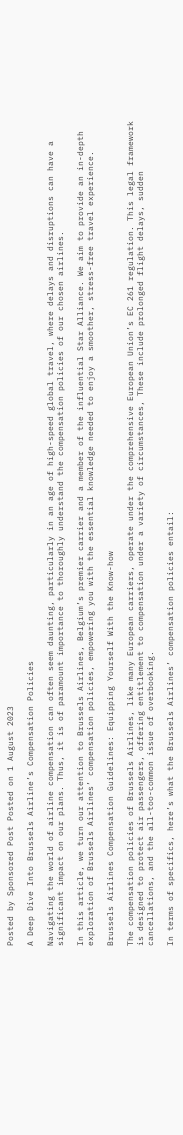Posted by Sponsored Post Posted on 1 August 2023

A Deep Dive Into Brussels Airline’s Compensation Policies

Navigating the world of airline compensation can often seem daunting, particularly in an age of high-speed global travel, where delays and disruptions can have a significant impact on our plans. Thus, it is of paramount importance to thoroughly understand the compensation policies of our chosen airlines.

In this article, we turn our attention to Brussels Airlines, Belgium’s premier carrier and a member of the influential Star Alliance. We aim to provide an in-depth exploration of Brussels Airlines’ compensation policies, empowering you with the essential knowledge needed to enjoy a smoother, stress-free travel experience.

Brussels Airlines Compensation Guidelines: Equipping Yourself With the Know-how

The compensation policies of Brussels Airlines, like many European carriers, operate under the comprehensive European Union’s EC 261 regulation. This legal framework is designed to protect air passengers, offering entitlement to compensation under a variety of circumstances, These include prolonged flight delays, sudden cancellations, and the all-too-common issue of overbooking.

In terms of specifics, here’s what the Brussels Airlines’ compensation policies entail: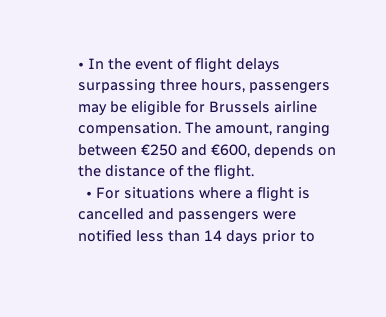• In the event of flight delays surpassing three hours, passengers may be eligible for Brussels airline compensation. The amount, ranging between €250 and €600, depends on the distance of the flight.
  • For situations where a flight is cancelled and passengers were notified less than 14 days prior to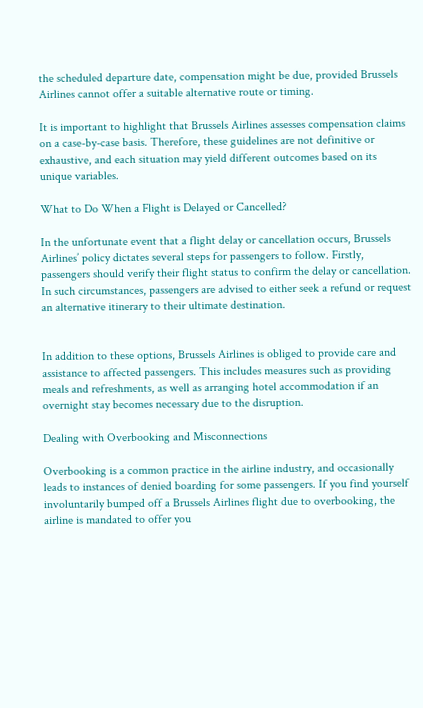the scheduled departure date, compensation might be due, provided Brussels Airlines cannot offer a suitable alternative route or timing.

It is important to highlight that Brussels Airlines assesses compensation claims on a case-by-case basis. Therefore, these guidelines are not definitive or exhaustive, and each situation may yield different outcomes based on its unique variables.

What to Do When a Flight is Delayed or Cancelled?

In the unfortunate event that a flight delay or cancellation occurs, Brussels Airlines’ policy dictates several steps for passengers to follow. Firstly, passengers should verify their flight status to confirm the delay or cancellation. In such circumstances, passengers are advised to either seek a refund or request an alternative itinerary to their ultimate destination.


In addition to these options, Brussels Airlines is obliged to provide care and assistance to affected passengers. This includes measures such as providing meals and refreshments, as well as arranging hotel accommodation if an overnight stay becomes necessary due to the disruption.

Dealing with Overbooking and Misconnections

Overbooking is a common practice in the airline industry, and occasionally leads to instances of denied boarding for some passengers. If you find yourself involuntarily bumped off a Brussels Airlines flight due to overbooking, the airline is mandated to offer you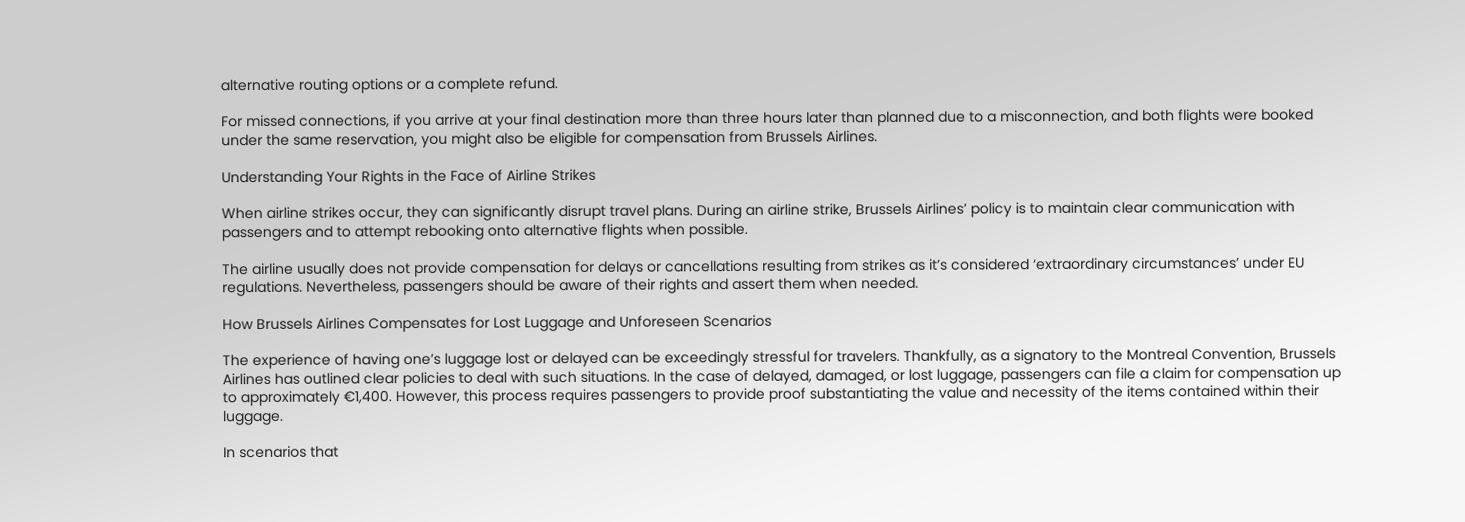alternative routing options or a complete refund.

For missed connections, if you arrive at your final destination more than three hours later than planned due to a misconnection, and both flights were booked under the same reservation, you might also be eligible for compensation from Brussels Airlines.

Understanding Your Rights in the Face of Airline Strikes

When airline strikes occur, they can significantly disrupt travel plans. During an airline strike, Brussels Airlines’ policy is to maintain clear communication with passengers and to attempt rebooking onto alternative flights when possible.

The airline usually does not provide compensation for delays or cancellations resulting from strikes as it’s considered ‘extraordinary circumstances’ under EU regulations. Nevertheless, passengers should be aware of their rights and assert them when needed.

How Brussels Airlines Compensates for Lost Luggage and Unforeseen Scenarios

The experience of having one’s luggage lost or delayed can be exceedingly stressful for travelers. Thankfully, as a signatory to the Montreal Convention, Brussels Airlines has outlined clear policies to deal with such situations. In the case of delayed, damaged, or lost luggage, passengers can file a claim for compensation up to approximately €1,400. However, this process requires passengers to provide proof substantiating the value and necessity of the items contained within their luggage.

In scenarios that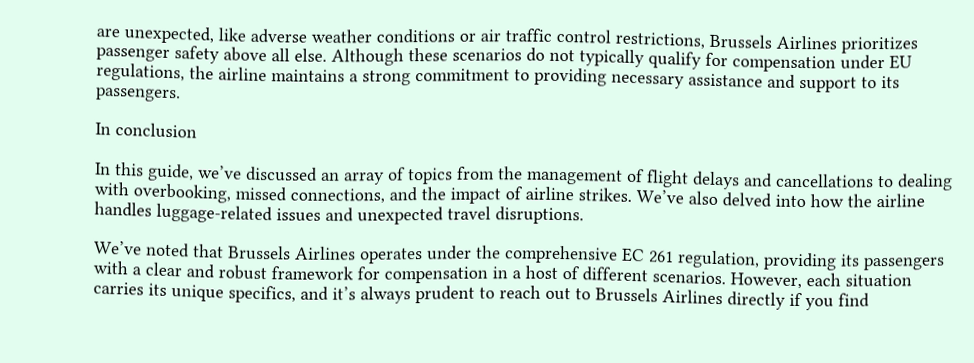are unexpected, like adverse weather conditions or air traffic control restrictions, Brussels Airlines prioritizes passenger safety above all else. Although these scenarios do not typically qualify for compensation under EU regulations, the airline maintains a strong commitment to providing necessary assistance and support to its passengers.

In conclusion

In this guide, we’ve discussed an array of topics from the management of flight delays and cancellations to dealing with overbooking, missed connections, and the impact of airline strikes. We’ve also delved into how the airline handles luggage-related issues and unexpected travel disruptions.

We’ve noted that Brussels Airlines operates under the comprehensive EC 261 regulation, providing its passengers with a clear and robust framework for compensation in a host of different scenarios. However, each situation carries its unique specifics, and it’s always prudent to reach out to Brussels Airlines directly if you find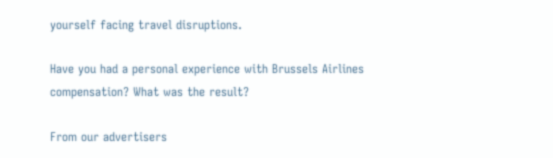yourself facing travel disruptions.

Have you had a personal experience with Brussels Airlines compensation? What was the result?

From our advertisers